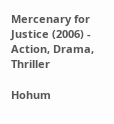Mercenary for Justice (2006) - Action, Drama, Thriller

Hohum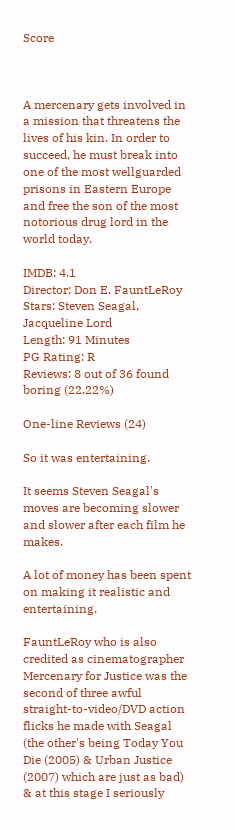Score



A mercenary gets involved in a mission that threatens the lives of his kin. In order to succeed, he must break into one of the most wellguarded prisons in Eastern Europe and free the son of the most notorious drug lord in the world today.

IMDB: 4.1
Director: Don E. FauntLeRoy
Stars: Steven Seagal, Jacqueline Lord
Length: 91 Minutes
PG Rating: R
Reviews: 8 out of 36 found boring (22.22%)

One-line Reviews (24)

So it was entertaining.

It seems Steven Seagal's moves are becoming slower and slower after each film he makes.

A lot of money has been spent on making it realistic and entertaining.

FauntLeRoy who is also credited as cinematographer Mercenary for Justice was the second of three awful straight-to-video/DVD action flicks he made with Seagal (the other's being Today You Die (2005) & Urban Justice (2007) which are just as bad) & at this stage I seriously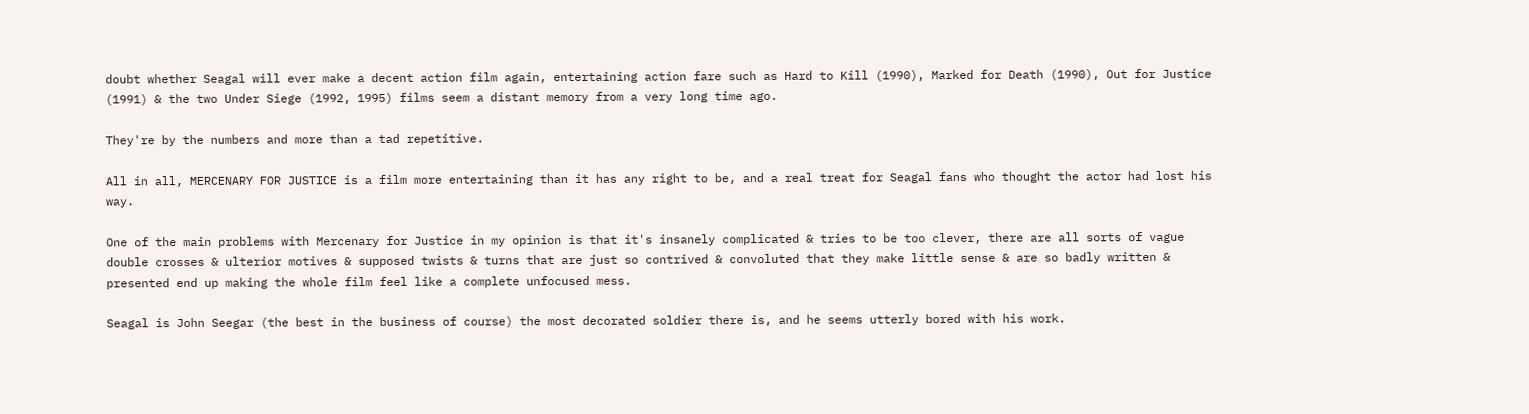doubt whether Seagal will ever make a decent action film again, entertaining action fare such as Hard to Kill (1990), Marked for Death (1990), Out for Justice (1991) & the two Under Siege (1992, 1995) films seem a distant memory from a very long time ago.

They're by the numbers and more than a tad repetitive.

All in all, MERCENARY FOR JUSTICE is a film more entertaining than it has any right to be, and a real treat for Seagal fans who thought the actor had lost his way.

One of the main problems with Mercenary for Justice in my opinion is that it's insanely complicated & tries to be too clever, there are all sorts of vague double crosses & ulterior motives & supposed twists & turns that are just so contrived & convoluted that they make little sense & are so badly written & presented end up making the whole film feel like a complete unfocused mess.

Seagal is John Seegar (the best in the business of course) the most decorated soldier there is, and he seems utterly bored with his work.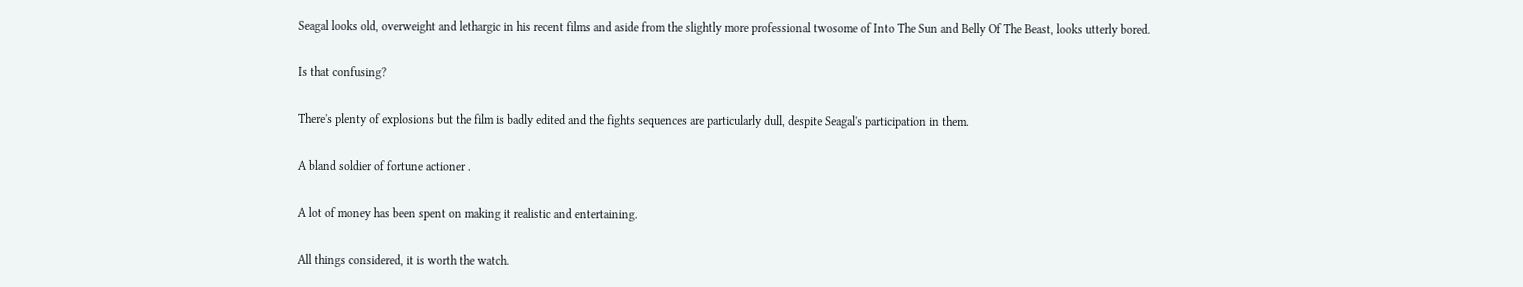Seagal looks old, overweight and lethargic in his recent films and aside from the slightly more professional twosome of Into The Sun and Belly Of The Beast, looks utterly bored.

Is that confusing?

There's plenty of explosions but the film is badly edited and the fights sequences are particularly dull, despite Seagal's participation in them.

A bland soldier of fortune actioner .

A lot of money has been spent on making it realistic and entertaining.

All things considered, it is worth the watch.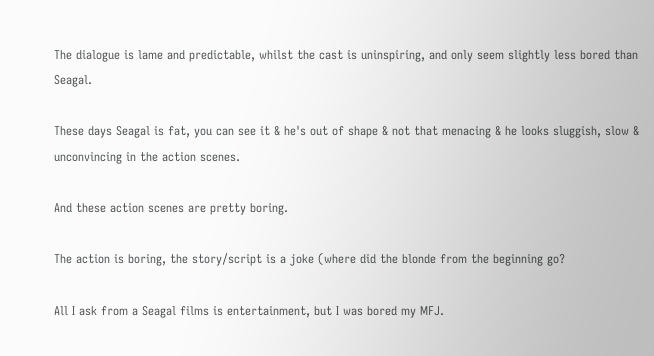The dialogue is lame and predictable, whilst the cast is uninspiring, and only seem slightly less bored than Seagal.

These days Seagal is fat, you can see it & he's out of shape & not that menacing & he looks sluggish, slow & unconvincing in the action scenes.

And these action scenes are pretty boring.

The action is boring, the story/script is a joke (where did the blonde from the beginning go?

All I ask from a Seagal films is entertainment, but I was bored my MFJ.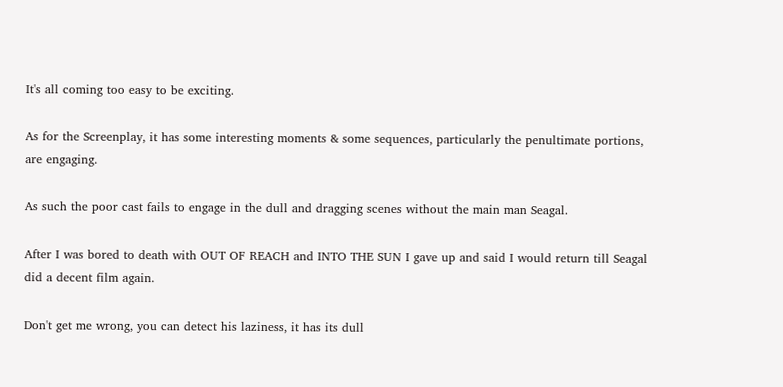It's all coming too easy to be exciting.

As for the Screenplay, it has some interesting moments & some sequences, particularly the penultimate portions, are engaging.

As such the poor cast fails to engage in the dull and dragging scenes without the main man Seagal.

After I was bored to death with OUT OF REACH and INTO THE SUN I gave up and said I would return till Seagal did a decent film again.

Don't get me wrong, you can detect his laziness, it has its dull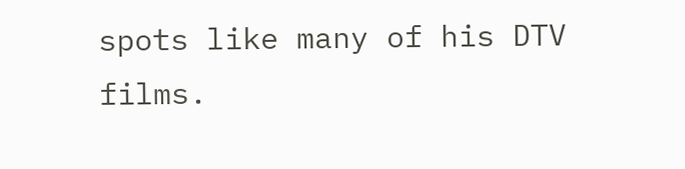spots like many of his DTV films.